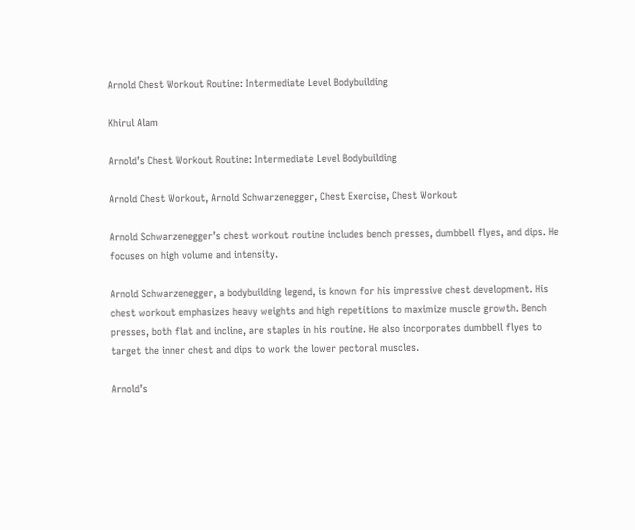Arnold Chest Workout Routine: Intermediate Level Bodybuilding

Khirul Alam

Arnold’s Chest Workout Routine: Intermediate Level Bodybuilding

Arnold Chest Workout, Arnold Schwarzenegger, Chest Exercise, Chest Workout

Arnold Schwarzenegger’s chest workout routine includes bench presses, dumbbell flyes, and dips. He focuses on high volume and intensity.

Arnold Schwarzenegger, a bodybuilding legend, is known for his impressive chest development. His chest workout emphasizes heavy weights and high repetitions to maximize muscle growth. Bench presses, both flat and incline, are staples in his routine. He also incorporates dumbbell flyes to target the inner chest and dips to work the lower pectoral muscles.

Arnold’s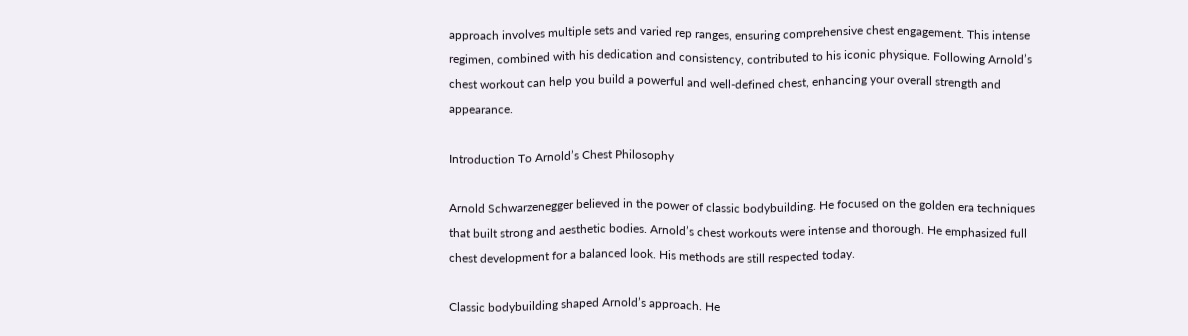approach involves multiple sets and varied rep ranges, ensuring comprehensive chest engagement. This intense regimen, combined with his dedication and consistency, contributed to his iconic physique. Following Arnold’s chest workout can help you build a powerful and well-defined chest, enhancing your overall strength and appearance.

Introduction To Arnold’s Chest Philosophy

Arnold Schwarzenegger believed in the power of classic bodybuilding. He focused on the golden era techniques that built strong and aesthetic bodies. Arnold’s chest workouts were intense and thorough. He emphasized full chest development for a balanced look. His methods are still respected today.

Classic bodybuilding shaped Arnold’s approach. He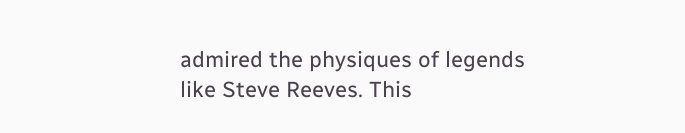admired the physiques of legends like Steve Reeves. This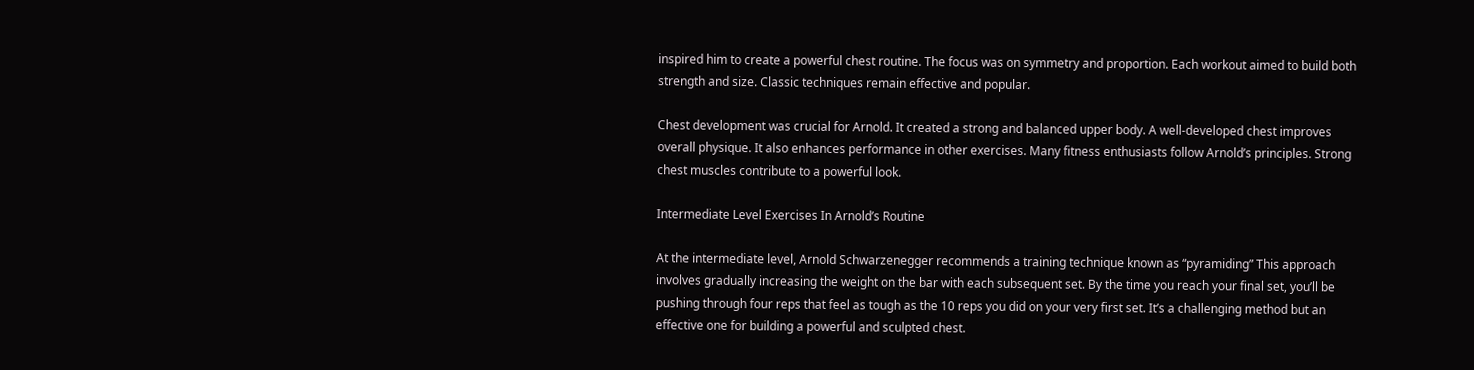inspired him to create a powerful chest routine. The focus was on symmetry and proportion. Each workout aimed to build both strength and size. Classic techniques remain effective and popular.

Chest development was crucial for Arnold. It created a strong and balanced upper body. A well-developed chest improves overall physique. It also enhances performance in other exercises. Many fitness enthusiasts follow Arnold’s principles. Strong chest muscles contribute to a powerful look.

Intermediate Level Exercises In Arnold’s Routine

At the intermediate level, Arnold Schwarzenegger recommends a training technique known as “pyramiding” This approach involves gradually increasing the weight on the bar with each subsequent set. By the time you reach your final set, you’ll be pushing through four reps that feel as tough as the 10 reps you did on your very first set. It’s a challenging method but an effective one for building a powerful and sculpted chest.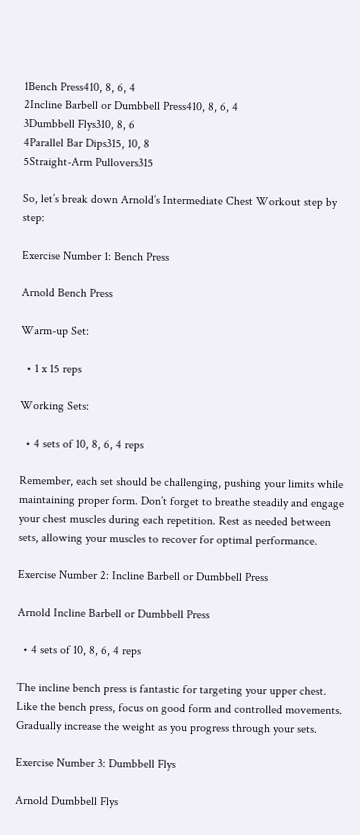1Bench Press410, 8, 6, 4
2Incline Barbell or Dumbbell Press410, 8, 6, 4
3Dumbbell Flys310, 8, 6
4Parallel Bar Dips315, 10, 8
5Straight-Arm Pullovers315

So, let’s break down Arnold’s Intermediate Chest Workout step by step:

Exercise Number 1: Bench Press

Arnold Bench Press

Warm-up Set:

  • 1 x 15 reps

Working Sets:

  • 4 sets of 10, 8, 6, 4 reps

Remember, each set should be challenging, pushing your limits while maintaining proper form. Don’t forget to breathe steadily and engage your chest muscles during each repetition. Rest as needed between sets, allowing your muscles to recover for optimal performance.

Exercise Number 2: Incline Barbell or Dumbbell Press

Arnold Incline Barbell or Dumbbell Press

  • 4 sets of 10, 8, 6, 4 reps

The incline bench press is fantastic for targeting your upper chest. Like the bench press, focus on good form and controlled movements. Gradually increase the weight as you progress through your sets.

Exercise Number 3: Dumbbell Flys

Arnold Dumbbell Flys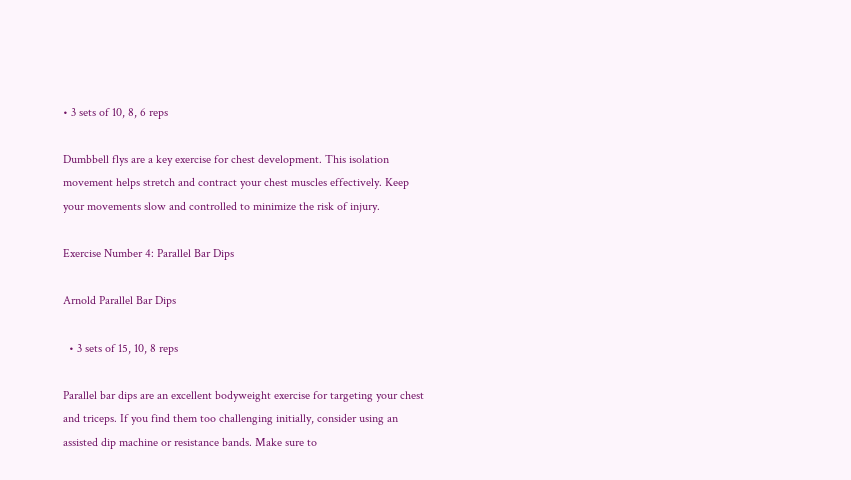• 3 sets of 10, 8, 6 reps

Dumbbell flys are a key exercise for chest development. This isolation movement helps stretch and contract your chest muscles effectively. Keep your movements slow and controlled to minimize the risk of injury.

Exercise Number 4: Parallel Bar Dips

Arnold Parallel Bar Dips

  • 3 sets of 15, 10, 8 reps

Parallel bar dips are an excellent bodyweight exercise for targeting your chest and triceps. If you find them too challenging initially, consider using an assisted dip machine or resistance bands. Make sure to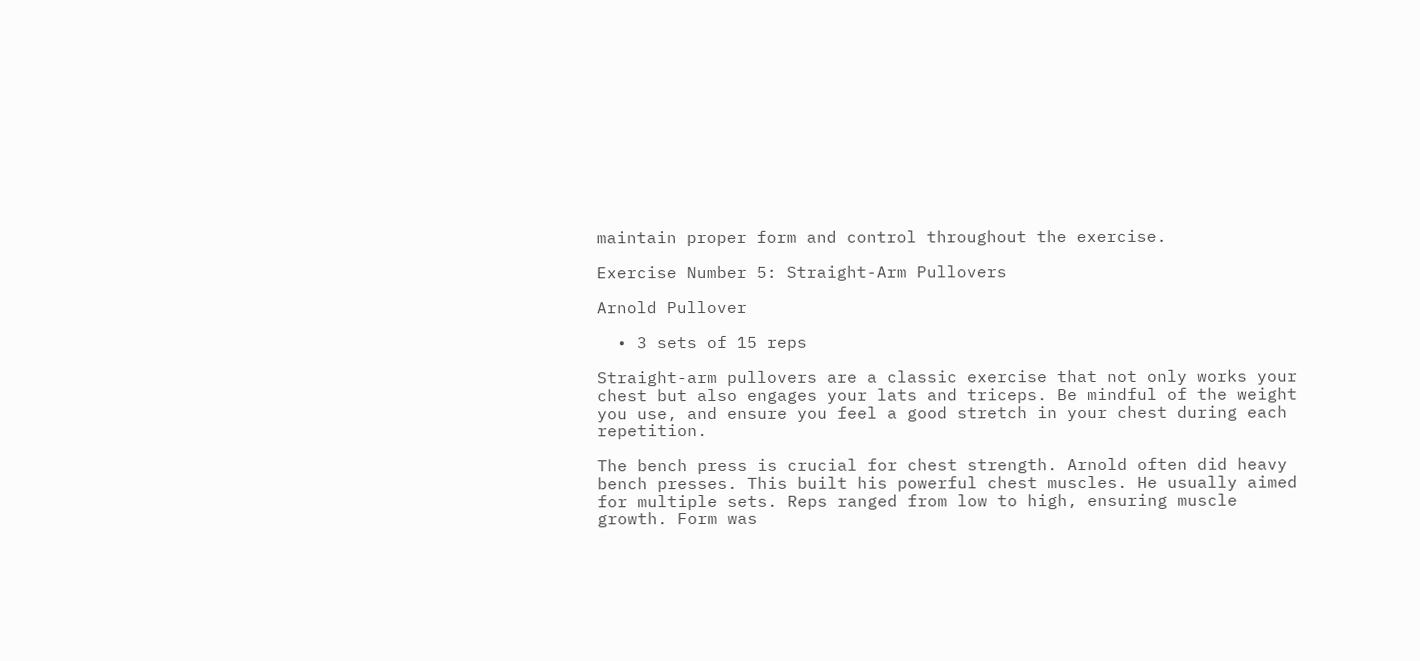maintain proper form and control throughout the exercise.

Exercise Number 5: Straight-Arm Pullovers

Arnold Pullover

  • 3 sets of 15 reps

Straight-arm pullovers are a classic exercise that not only works your chest but also engages your lats and triceps. Be mindful of the weight you use, and ensure you feel a good stretch in your chest during each repetition.

The bench press is crucial for chest strength. Arnold often did heavy bench presses. This built his powerful chest muscles. He usually aimed for multiple sets. Reps ranged from low to high, ensuring muscle growth. Form was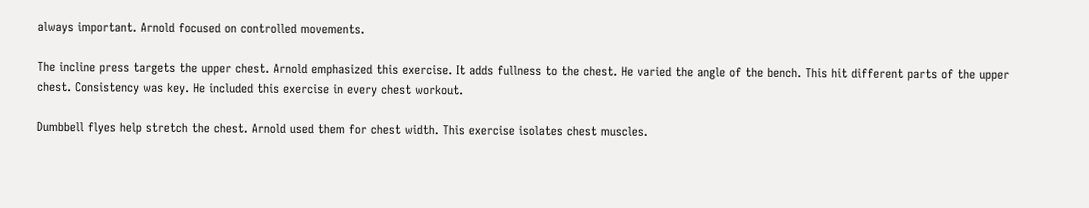always important. Arnold focused on controlled movements.

The incline press targets the upper chest. Arnold emphasized this exercise. It adds fullness to the chest. He varied the angle of the bench. This hit different parts of the upper chest. Consistency was key. He included this exercise in every chest workout.

Dumbbell flyes help stretch the chest. Arnold used them for chest width. This exercise isolates chest muscles.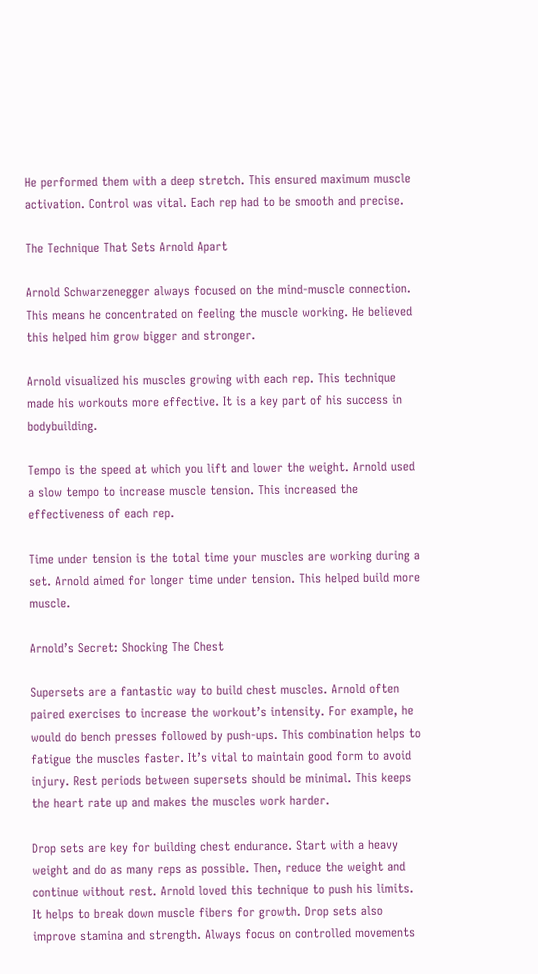He performed them with a deep stretch. This ensured maximum muscle activation. Control was vital. Each rep had to be smooth and precise.

The Technique That Sets Arnold Apart

Arnold Schwarzenegger always focused on the mind-muscle connection. This means he concentrated on feeling the muscle working. He believed this helped him grow bigger and stronger.

Arnold visualized his muscles growing with each rep. This technique made his workouts more effective. It is a key part of his success in bodybuilding.

Tempo is the speed at which you lift and lower the weight. Arnold used a slow tempo to increase muscle tension. This increased the effectiveness of each rep.

Time under tension is the total time your muscles are working during a set. Arnold aimed for longer time under tension. This helped build more muscle.

Arnold’s Secret: Shocking The Chest

Supersets are a fantastic way to build chest muscles. Arnold often paired exercises to increase the workout’s intensity. For example, he would do bench presses followed by push-ups. This combination helps to fatigue the muscles faster. It’s vital to maintain good form to avoid injury. Rest periods between supersets should be minimal. This keeps the heart rate up and makes the muscles work harder.

Drop sets are key for building chest endurance. Start with a heavy weight and do as many reps as possible. Then, reduce the weight and continue without rest. Arnold loved this technique to push his limits. It helps to break down muscle fibers for growth. Drop sets also improve stamina and strength. Always focus on controlled movements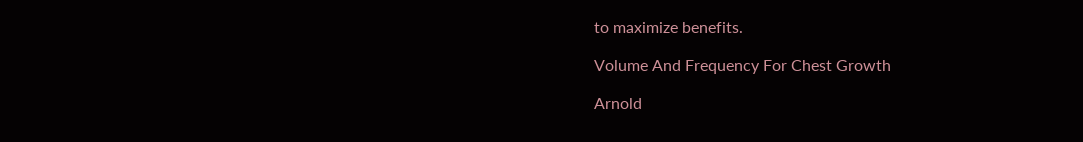to maximize benefits.

Volume And Frequency For Chest Growth

Arnold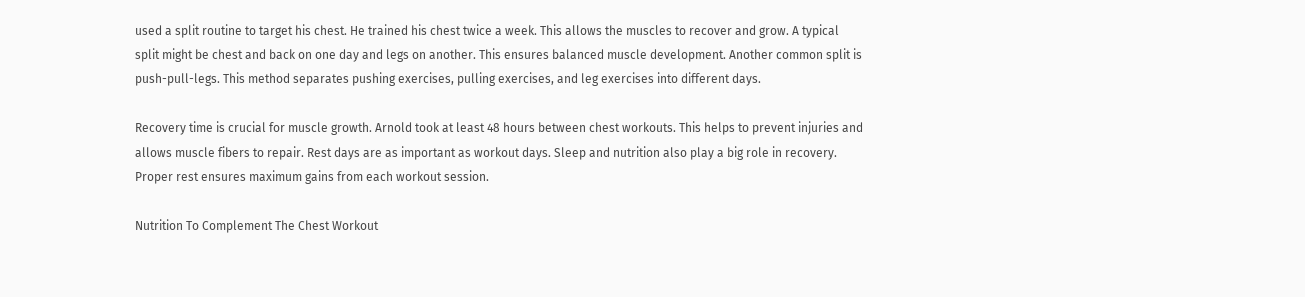used a split routine to target his chest. He trained his chest twice a week. This allows the muscles to recover and grow. A typical split might be chest and back on one day and legs on another. This ensures balanced muscle development. Another common split is push-pull-legs. This method separates pushing exercises, pulling exercises, and leg exercises into different days.

Recovery time is crucial for muscle growth. Arnold took at least 48 hours between chest workouts. This helps to prevent injuries and allows muscle fibers to repair. Rest days are as important as workout days. Sleep and nutrition also play a big role in recovery. Proper rest ensures maximum gains from each workout session.

Nutrition To Complement The Chest Workout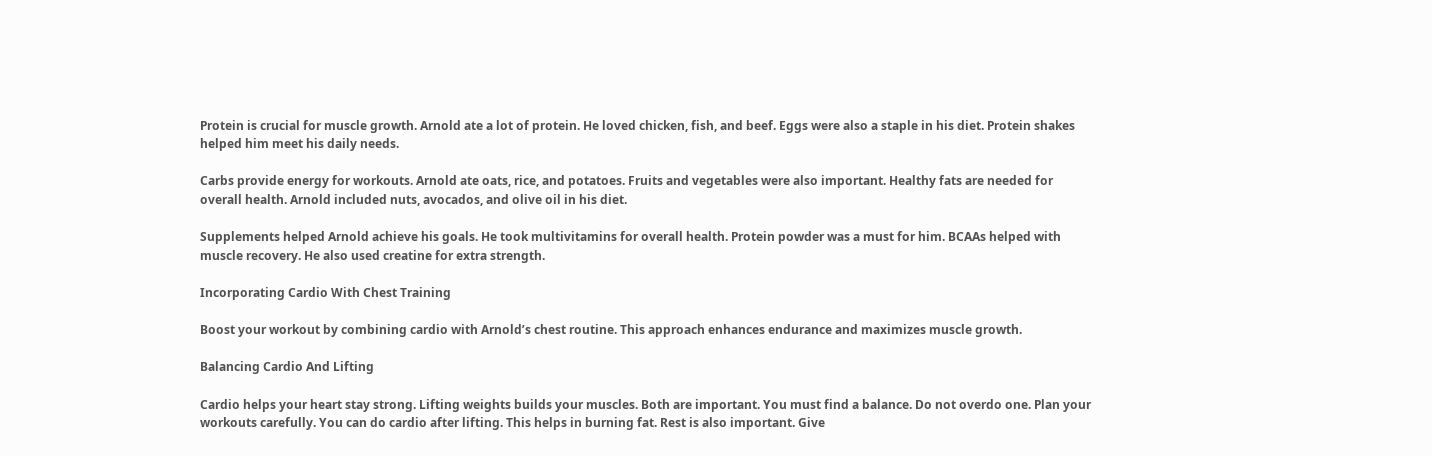Protein is crucial for muscle growth. Arnold ate a lot of protein. He loved chicken, fish, and beef. Eggs were also a staple in his diet. Protein shakes helped him meet his daily needs.

Carbs provide energy for workouts. Arnold ate oats, rice, and potatoes. Fruits and vegetables were also important. Healthy fats are needed for overall health. Arnold included nuts, avocados, and olive oil in his diet.

Supplements helped Arnold achieve his goals. He took multivitamins for overall health. Protein powder was a must for him. BCAAs helped with muscle recovery. He also used creatine for extra strength.

Incorporating Cardio With Chest Training

Boost your workout by combining cardio with Arnold’s chest routine. This approach enhances endurance and maximizes muscle growth.

Balancing Cardio And Lifting

Cardio helps your heart stay strong. Lifting weights builds your muscles. Both are important. You must find a balance. Do not overdo one. Plan your workouts carefully. You can do cardio after lifting. This helps in burning fat. Rest is also important. Give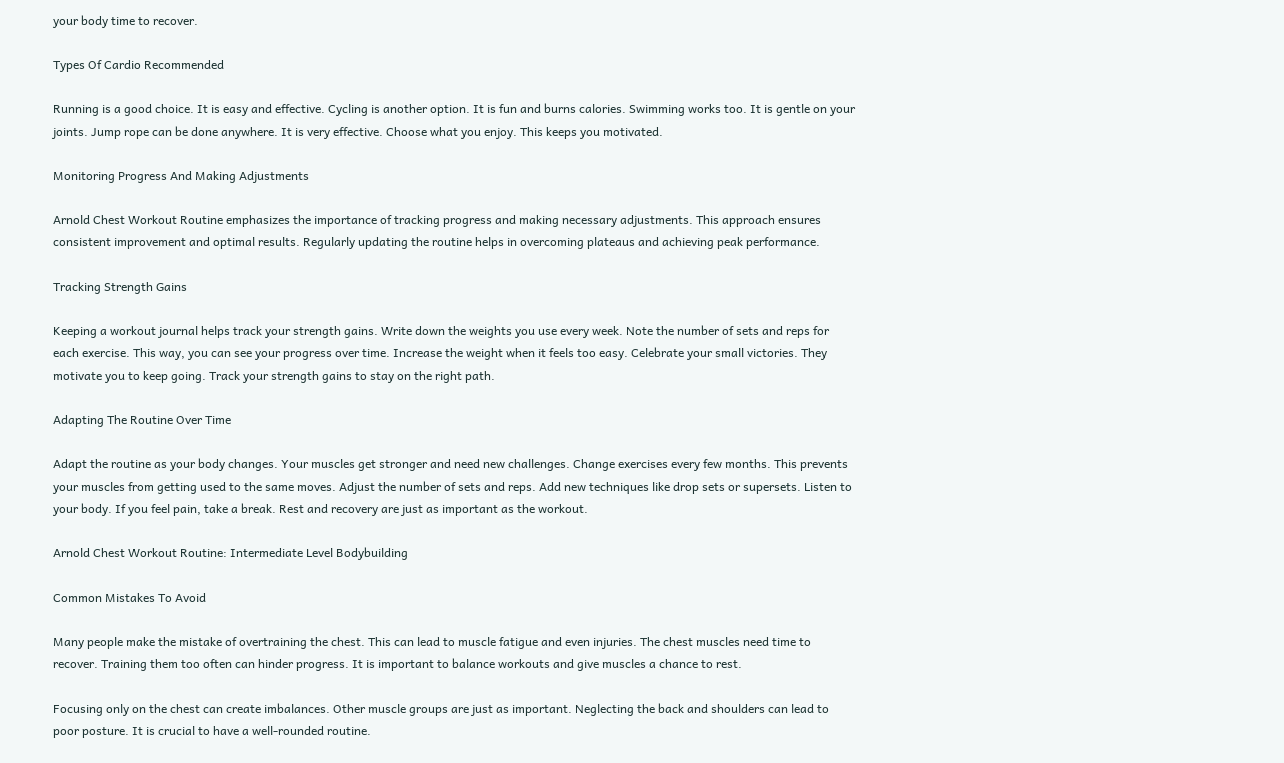your body time to recover.

Types Of Cardio Recommended

Running is a good choice. It is easy and effective. Cycling is another option. It is fun and burns calories. Swimming works too. It is gentle on your joints. Jump rope can be done anywhere. It is very effective. Choose what you enjoy. This keeps you motivated.

Monitoring Progress And Making Adjustments

Arnold Chest Workout Routine emphasizes the importance of tracking progress and making necessary adjustments. This approach ensures consistent improvement and optimal results. Regularly updating the routine helps in overcoming plateaus and achieving peak performance.

Tracking Strength Gains

Keeping a workout journal helps track your strength gains. Write down the weights you use every week. Note the number of sets and reps for each exercise. This way, you can see your progress over time. Increase the weight when it feels too easy. Celebrate your small victories. They motivate you to keep going. Track your strength gains to stay on the right path.

Adapting The Routine Over Time

Adapt the routine as your body changes. Your muscles get stronger and need new challenges. Change exercises every few months. This prevents your muscles from getting used to the same moves. Adjust the number of sets and reps. Add new techniques like drop sets or supersets. Listen to your body. If you feel pain, take a break. Rest and recovery are just as important as the workout.

Arnold Chest Workout Routine: Intermediate Level Bodybuilding

Common Mistakes To Avoid

Many people make the mistake of overtraining the chest. This can lead to muscle fatigue and even injuries. The chest muscles need time to recover. Training them too often can hinder progress. It is important to balance workouts and give muscles a chance to rest.

Focusing only on the chest can create imbalances. Other muscle groups are just as important. Neglecting the back and shoulders can lead to poor posture. It is crucial to have a well-rounded routine.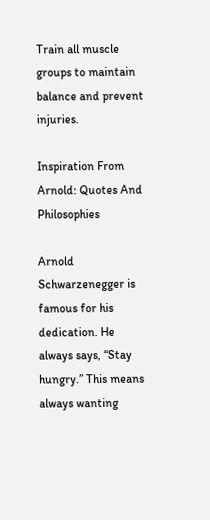Train all muscle groups to maintain balance and prevent injuries.

Inspiration From Arnold: Quotes And Philosophies

Arnold Schwarzenegger is famous for his dedication. He always says, “Stay hungry.” This means always wanting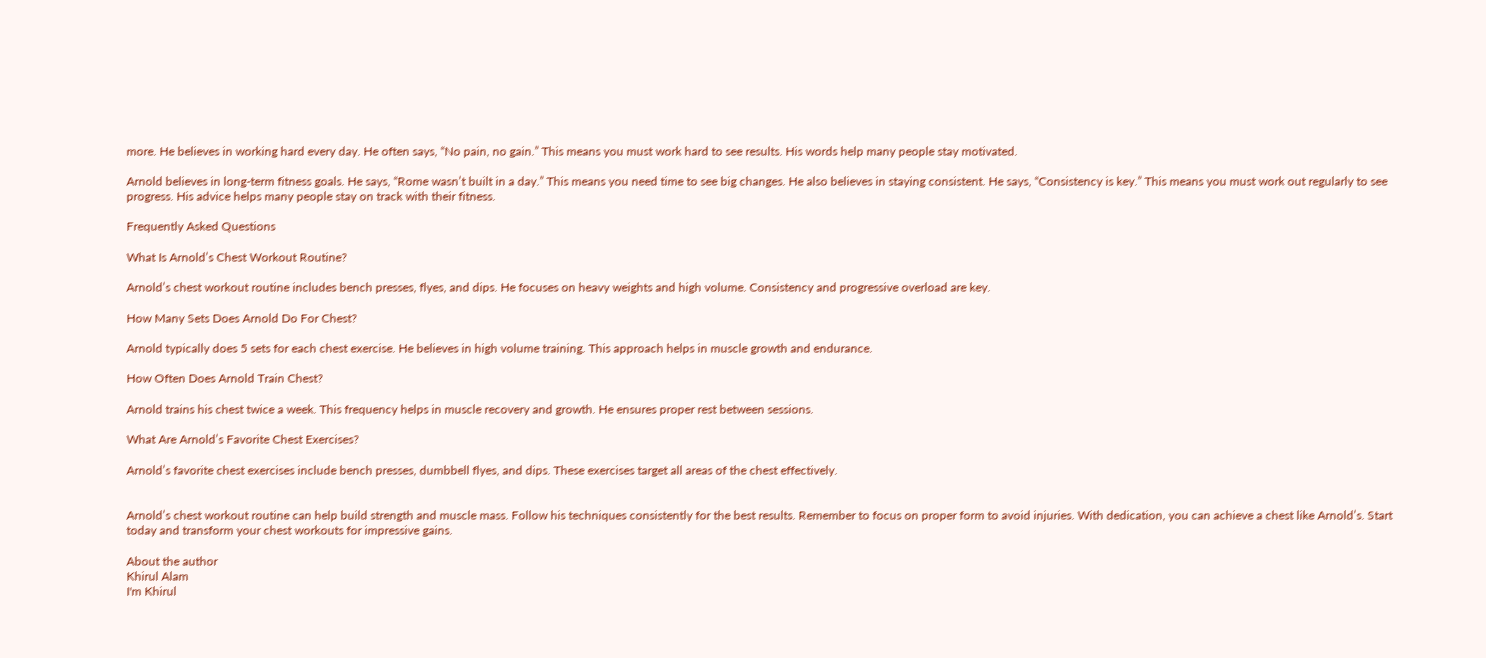more. He believes in working hard every day. He often says, “No pain, no gain.” This means you must work hard to see results. His words help many people stay motivated.

Arnold believes in long-term fitness goals. He says, “Rome wasn’t built in a day.” This means you need time to see big changes. He also believes in staying consistent. He says, “Consistency is key.” This means you must work out regularly to see progress. His advice helps many people stay on track with their fitness.

Frequently Asked Questions

What Is Arnold’s Chest Workout Routine?

Arnold’s chest workout routine includes bench presses, flyes, and dips. He focuses on heavy weights and high volume. Consistency and progressive overload are key.

How Many Sets Does Arnold Do For Chest?

Arnold typically does 5 sets for each chest exercise. He believes in high volume training. This approach helps in muscle growth and endurance.

How Often Does Arnold Train Chest?

Arnold trains his chest twice a week. This frequency helps in muscle recovery and growth. He ensures proper rest between sessions.

What Are Arnold’s Favorite Chest Exercises?

Arnold’s favorite chest exercises include bench presses, dumbbell flyes, and dips. These exercises target all areas of the chest effectively.


Arnold’s chest workout routine can help build strength and muscle mass. Follow his techniques consistently for the best results. Remember to focus on proper form to avoid injuries. With dedication, you can achieve a chest like Arnold’s. Start today and transform your chest workouts for impressive gains.

About the author
Khirul Alam
I'm Khirul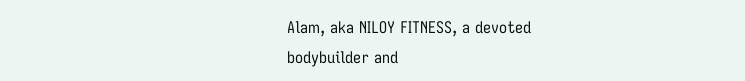Alam, aka NILOY FITNESS, a devoted bodybuilder and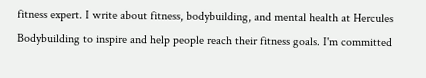fitness expert. I write about fitness, bodybuilding, and mental health at Hercules Bodybuilding to inspire and help people reach their fitness goals. I'm committed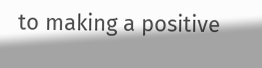to making a positive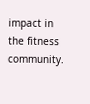impact in the fitness community.